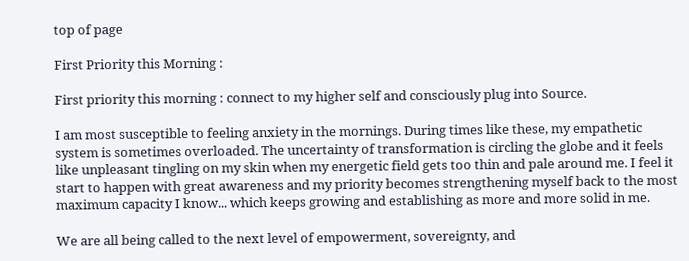top of page

First Priority this Morning :

First priority this morning : connect to my higher self and consciously plug into Source.

I am most susceptible to feeling anxiety in the mornings. During times like these, my empathetic system is sometimes overloaded. The uncertainty of transformation is circling the globe and it feels like unpleasant tingling on my skin when my energetic field gets too thin and pale around me. I feel it start to happen with great awareness and my priority becomes strengthening myself back to the most maximum capacity I know... which keeps growing and establishing as more and more solid in me.

We are all being called to the next level of empowerment, sovereignty, and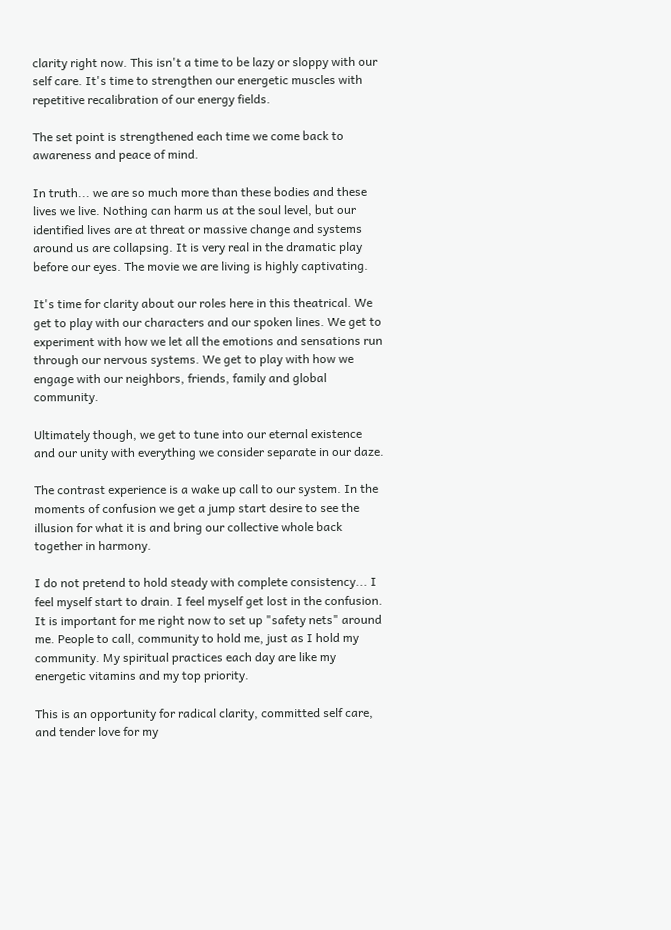clarity right now. This isn't a time to be lazy or sloppy with our self care. It's time to strengthen our energetic muscles with repetitive recalibration of our energy fields.

The set point is strengthened each time we come back to awareness and peace of mind.

In truth... we are so much more than these bodies and these lives we live. Nothing can harm us at the soul level, but our identified lives are at threat or massive change and systems around us are collapsing. It is very real in the dramatic play before our eyes. The movie we are living is highly captivating.

It's time for clarity about our roles here in this theatrical. We get to play with our characters and our spoken lines. We get to experiment with how we let all the emotions and sensations run through our nervous systems. We get to play with how we engage with our neighbors, friends, family and global community.

Ultimately though, we get to tune into our eternal existence and our unity with everything we consider separate in our daze.

The contrast experience is a wake up call to our system. In the moments of confusion we get a jump start desire to see the illusion for what it is and bring our collective whole back together in harmony.

I do not pretend to hold steady with complete consistency... I feel myself start to drain. I feel myself get lost in the confusion. It is important for me right now to set up "safety nets" around me. People to call, community to hold me, just as I hold my community. My spiritual practices each day are like my energetic vitamins and my top priority.

This is an opportunity for radical clarity, committed self care, and tender love for my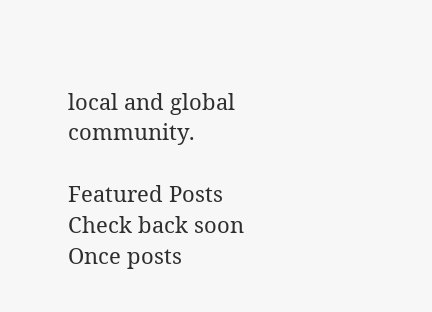local and global community.

Featured Posts
Check back soon
Once posts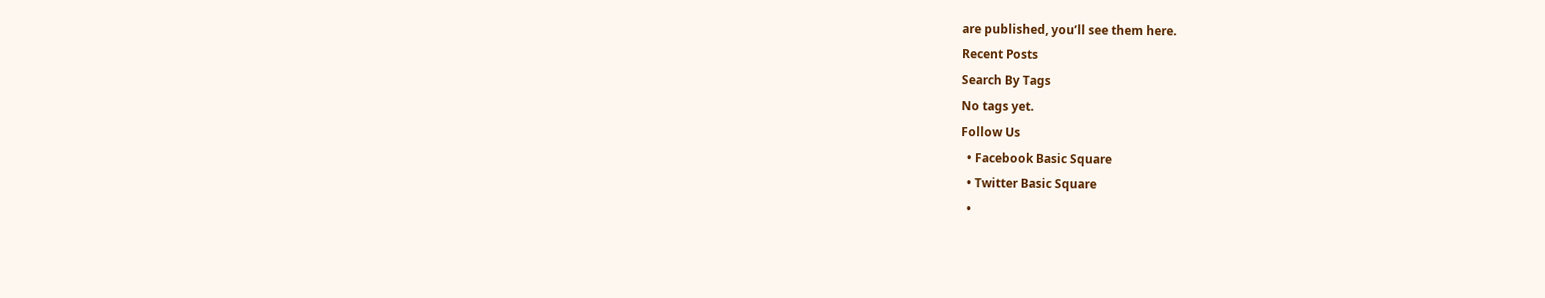are published, you’ll see them here.
Recent Posts
Search By Tags
No tags yet.
Follow Us
  • Facebook Basic Square
  • Twitter Basic Square
  •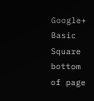Google+ Basic Square
bottom of page